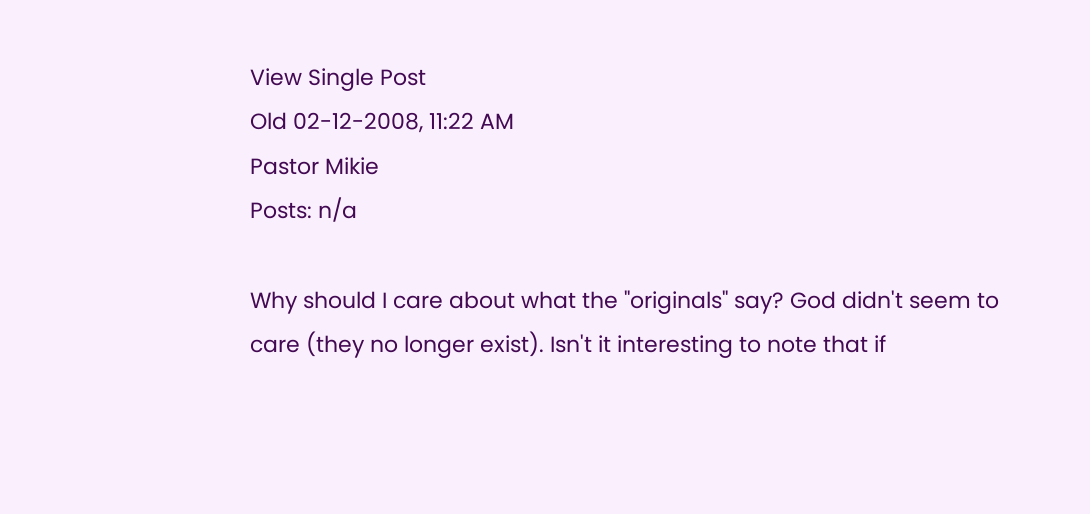View Single Post
Old 02-12-2008, 11:22 AM
Pastor Mikie
Posts: n/a

Why should I care about what the "originals" say? God didn't seem to care (they no longer exist). Isn't it interesting to note that if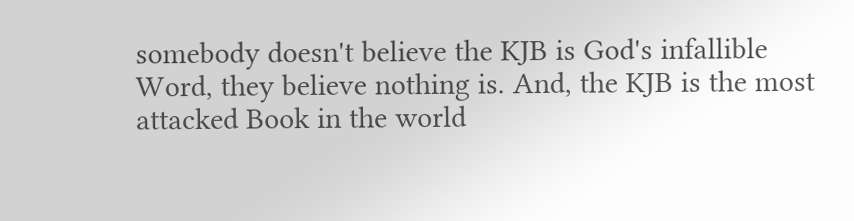somebody doesn't believe the KJB is God's infallible Word, they believe nothing is. And, the KJB is the most attacked Book in the world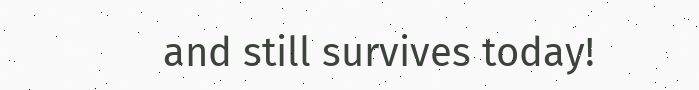and still survives today!